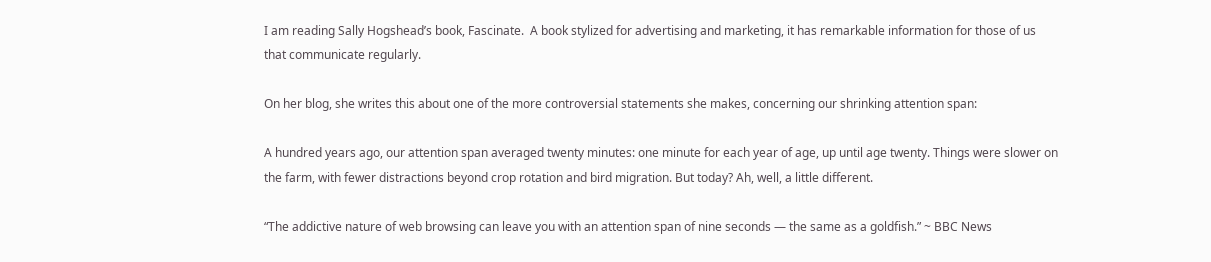I am reading Sally Hogshead’s book, Fascinate.  A book stylized for advertising and marketing, it has remarkable information for those of us that communicate regularly.

On her blog, she writes this about one of the more controversial statements she makes, concerning our shrinking attention span:

A hundred years ago, our attention span averaged twenty minutes: one minute for each year of age, up until age twenty. Things were slower on the farm, with fewer distractions beyond crop rotation and bird migration. But today? Ah, well, a little different.

“The addictive nature of web browsing can leave you with an attention span of nine seconds — the same as a goldfish.” ~ BBC News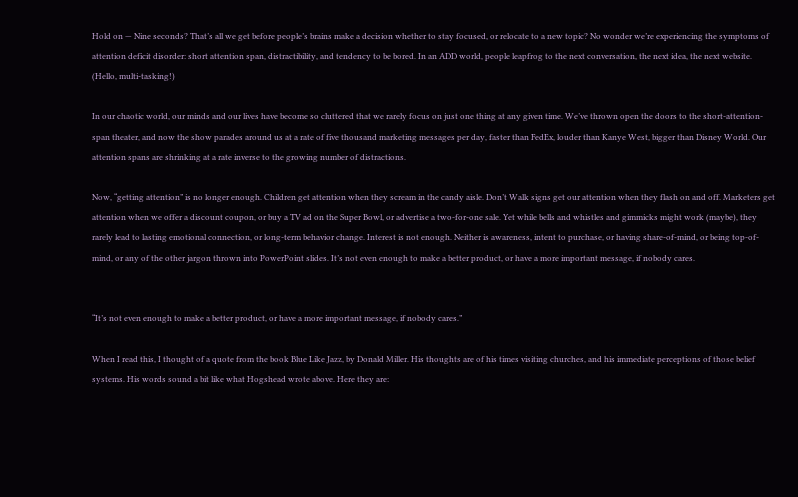Hold on — Nine seconds? That’s all we get before people’s brains make a decision whether to stay focused, or relocate to a new topic? No wonder we’re experiencing the symptoms of attention deficit disorder: short attention span, distractibility, and tendency to be bored. In an ADD world, people leapfrog to the next conversation, the next idea, the next website. (Hello, multi-tasking!)

In our chaotic world, our minds and our lives have become so cluttered that we rarely focus on just one thing at any given time. We’ve thrown open the doors to the short-attention-span theater, and now the show parades around us at a rate of five thousand marketing messages per day, faster than FedEx, louder than Kanye West, bigger than Disney World. Our attention spans are shrinking at a rate inverse to the growing number of distractions.

Now, “getting attention” is no longer enough. Children get attention when they scream in the candy aisle. Don’t Walk signs get our attention when they flash on and off. Marketers get attention when we offer a discount coupon, or buy a TV ad on the Super Bowl, or advertise a two-for-one sale. Yet while bells and whistles and gimmicks might work (maybe), they rarely lead to lasting emotional connection, or long-term behavior change. Interest is not enough. Neither is awareness, intent to purchase, or having share-of-mind, or being top-of-mind, or any of the other jargon thrown into PowerPoint slides. It’s not even enough to make a better product, or have a more important message, if nobody cares.


“It’s not even enough to make a better product, or have a more important message, if nobody cares.”

When I read this, I thought of a quote from the book Blue Like Jazz, by Donald Miller. His thoughts are of his times visiting churches, and his immediate perceptions of those belief systems. His words sound a bit like what Hogshead wrote above. Here they are: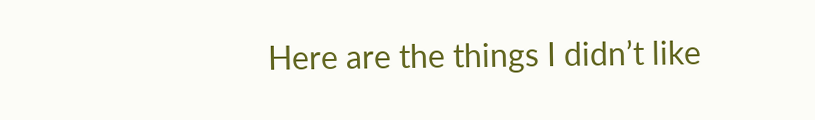Here are the things I didn’t like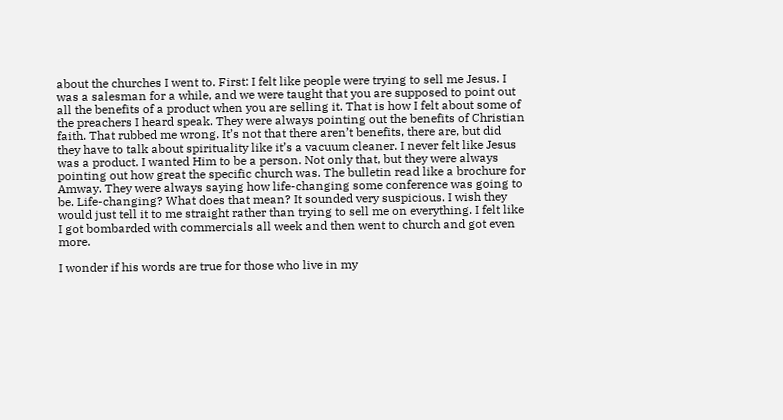about the churches I went to. First: I felt like people were trying to sell me Jesus. I was a salesman for a while, and we were taught that you are supposed to point out all the benefits of a product when you are selling it. That is how I felt about some of the preachers I heard speak. They were always pointing out the benefits of Christian faith. That rubbed me wrong. It’s not that there aren’t benefits, there are, but did they have to talk about spirituality like it’s a vacuum cleaner. I never felt like Jesus was a product. I wanted Him to be a person. Not only that, but they were always pointing out how great the specific church was. The bulletin read like a brochure for Amway. They were always saying how life-changing some conference was going to be. Life-changing? What does that mean? It sounded very suspicious. I wish they would just tell it to me straight rather than trying to sell me on everything. I felt like I got bombarded with commercials all week and then went to church and got even more.

I wonder if his words are true for those who live in my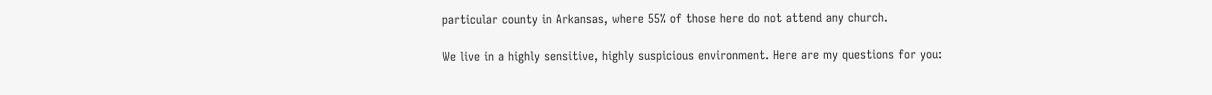particular county in Arkansas, where 55% of those here do not attend any church.

We live in a highly sensitive, highly suspicious environment. Here are my questions for you: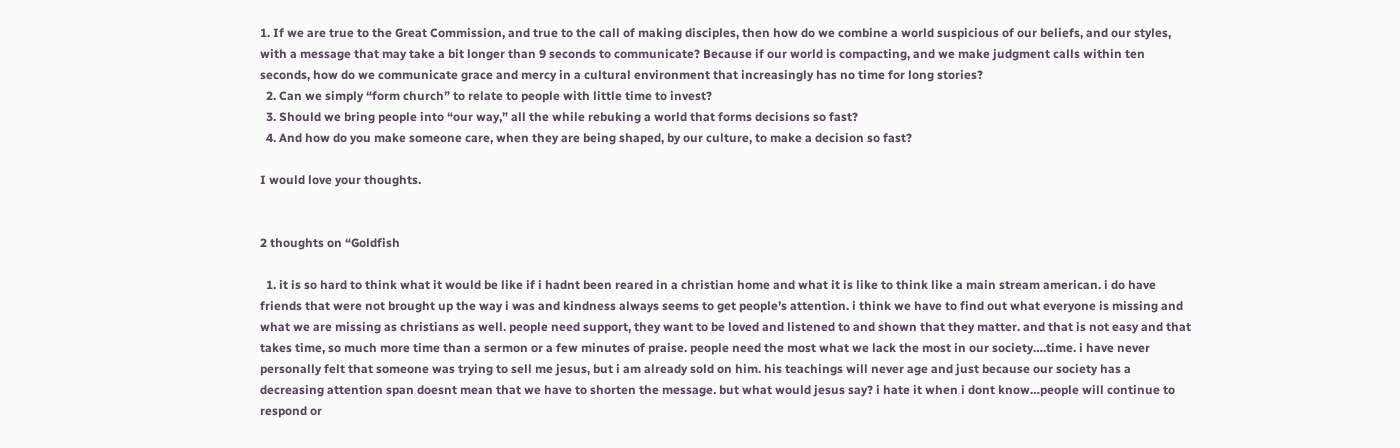1. If we are true to the Great Commission, and true to the call of making disciples, then how do we combine a world suspicious of our beliefs, and our styles, with a message that may take a bit longer than 9 seconds to communicate? Because if our world is compacting, and we make judgment calls within ten seconds, how do we communicate grace and mercy in a cultural environment that increasingly has no time for long stories?
  2. Can we simply “form church” to relate to people with little time to invest?
  3. Should we bring people into “our way,” all the while rebuking a world that forms decisions so fast?
  4. And how do you make someone care, when they are being shaped, by our culture, to make a decision so fast?

I would love your thoughts.


2 thoughts on “Goldfish

  1. it is so hard to think what it would be like if i hadnt been reared in a christian home and what it is like to think like a main stream american. i do have friends that were not brought up the way i was and kindness always seems to get people’s attention. i think we have to find out what everyone is missing and what we are missing as christians as well. people need support, they want to be loved and listened to and shown that they matter. and that is not easy and that takes time, so much more time than a sermon or a few minutes of praise. people need the most what we lack the most in our society….time. i have never personally felt that someone was trying to sell me jesus, but i am already sold on him. his teachings will never age and just because our society has a decreasing attention span doesnt mean that we have to shorten the message. but what would jesus say? i hate it when i dont know…people will continue to respond or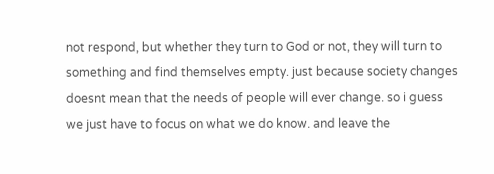not respond, but whether they turn to God or not, they will turn to something and find themselves empty. just because society changes doesnt mean that the needs of people will ever change. so i guess we just have to focus on what we do know. and leave the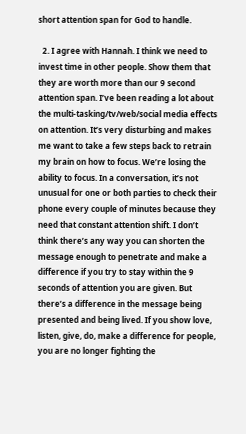short attention span for God to handle.

  2. I agree with Hannah. I think we need to invest time in other people. Show them that they are worth more than our 9 second attention span. I’ve been reading a lot about the multi-tasking/tv/web/social media effects on attention. It’s very disturbing and makes me want to take a few steps back to retrain my brain on how to focus. We’re losing the ability to focus. In a conversation, it’s not unusual for one or both parties to check their phone every couple of minutes because they need that constant attention shift. I don’t think there’s any way you can shorten the message enough to penetrate and make a difference if you try to stay within the 9 seconds of attention you are given. But there’s a difference in the message being presented and being lived. If you show love, listen, give, do, make a difference for people, you are no longer fighting the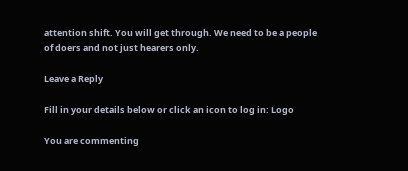attention shift. You will get through. We need to be a people of doers and not just hearers only.

Leave a Reply

Fill in your details below or click an icon to log in: Logo

You are commenting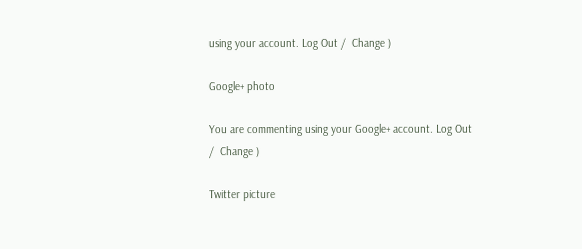using your account. Log Out /  Change )

Google+ photo

You are commenting using your Google+ account. Log Out /  Change )

Twitter picture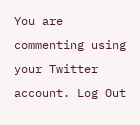You are commenting using your Twitter account. Log Out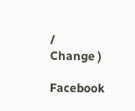/  Change )

Facebook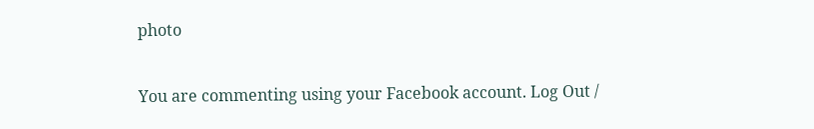photo

You are commenting using your Facebook account. Log Out /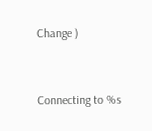Change )


Connecting to %s